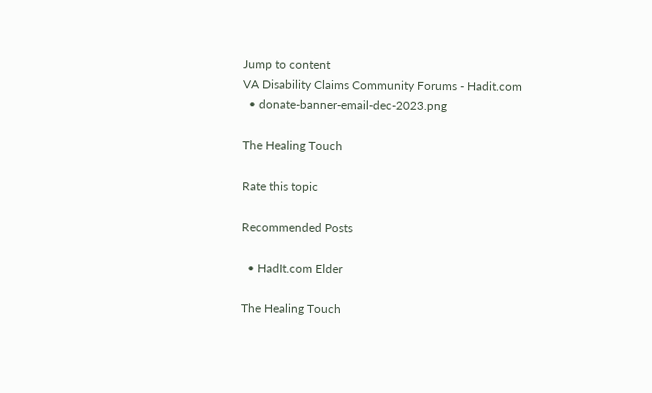Jump to content
VA Disability Claims Community Forums - Hadit.com
  • donate-banner-email-dec-2023.png

The Healing Touch

Rate this topic

Recommended Posts

  • HadIt.com Elder

The Healing Touch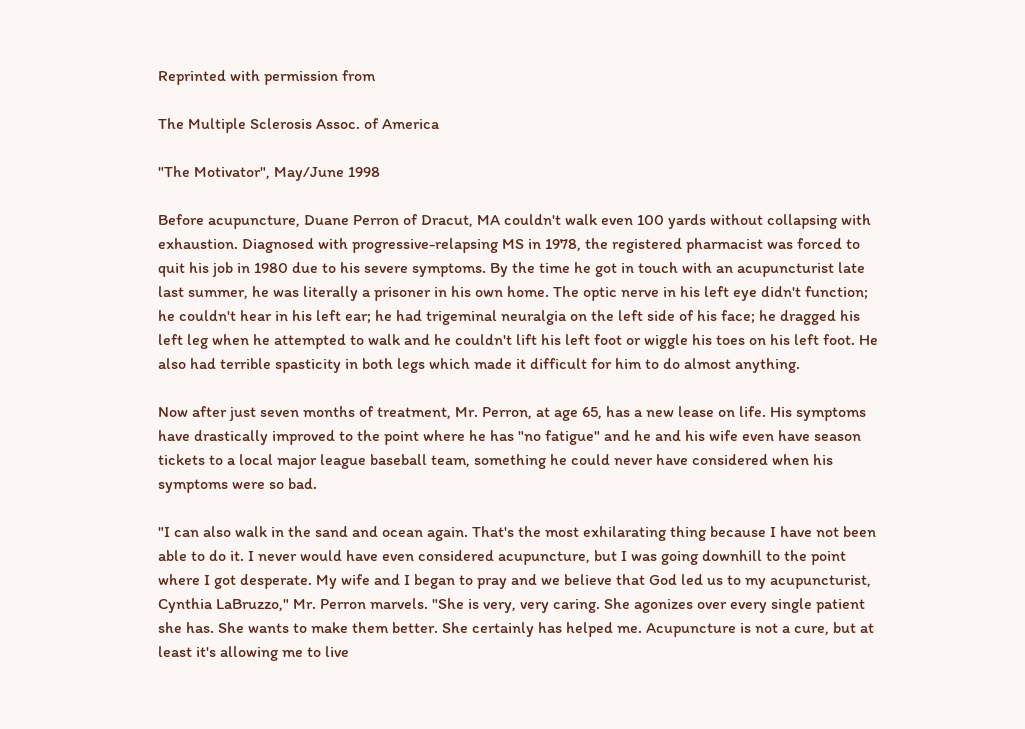Reprinted with permission from

The Multiple Sclerosis Assoc. of America

"The Motivator", May/June 1998

Before acupuncture, Duane Perron of Dracut, MA couldn't walk even 100 yards without collapsing with exhaustion. Diagnosed with progressive-relapsing MS in 1978, the registered pharmacist was forced to quit his job in 1980 due to his severe symptoms. By the time he got in touch with an acupuncturist late last summer, he was literally a prisoner in his own home. The optic nerve in his left eye didn't function; he couldn't hear in his left ear; he had trigeminal neuralgia on the left side of his face; he dragged his left leg when he attempted to walk and he couldn't lift his left foot or wiggle his toes on his left foot. He also had terrible spasticity in both legs which made it difficult for him to do almost anything.

Now after just seven months of treatment, Mr. Perron, at age 65, has a new lease on life. His symptoms have drastically improved to the point where he has "no fatigue" and he and his wife even have season tickets to a local major league baseball team, something he could never have considered when his symptoms were so bad.

"I can also walk in the sand and ocean again. That's the most exhilarating thing because I have not been able to do it. I never would have even considered acupuncture, but I was going downhill to the point where I got desperate. My wife and I began to pray and we believe that God led us to my acupuncturist, Cynthia LaBruzzo," Mr. Perron marvels. "She is very, very caring. She agonizes over every single patient she has. She wants to make them better. She certainly has helped me. Acupuncture is not a cure, but at least it's allowing me to live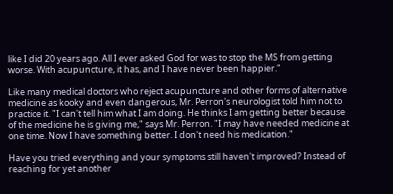like I did 20 years ago. All I ever asked God for was to stop the MS from getting worse. With acupuncture, it has, and I have never been happier."

Like many medical doctors who reject acupuncture and other forms of alternative medicine as kooky and even dangerous, Mr. Perron's neurologist told him not to practice it. "I can't tell him what I am doing. He thinks I am getting better because of the medicine he is giving me," says Mr. Perron. "I may have needed medicine at one time. Now I have something better. I don't need his medication."

Have you tried everything and your symptoms still haven't improved? Instead of reaching for yet another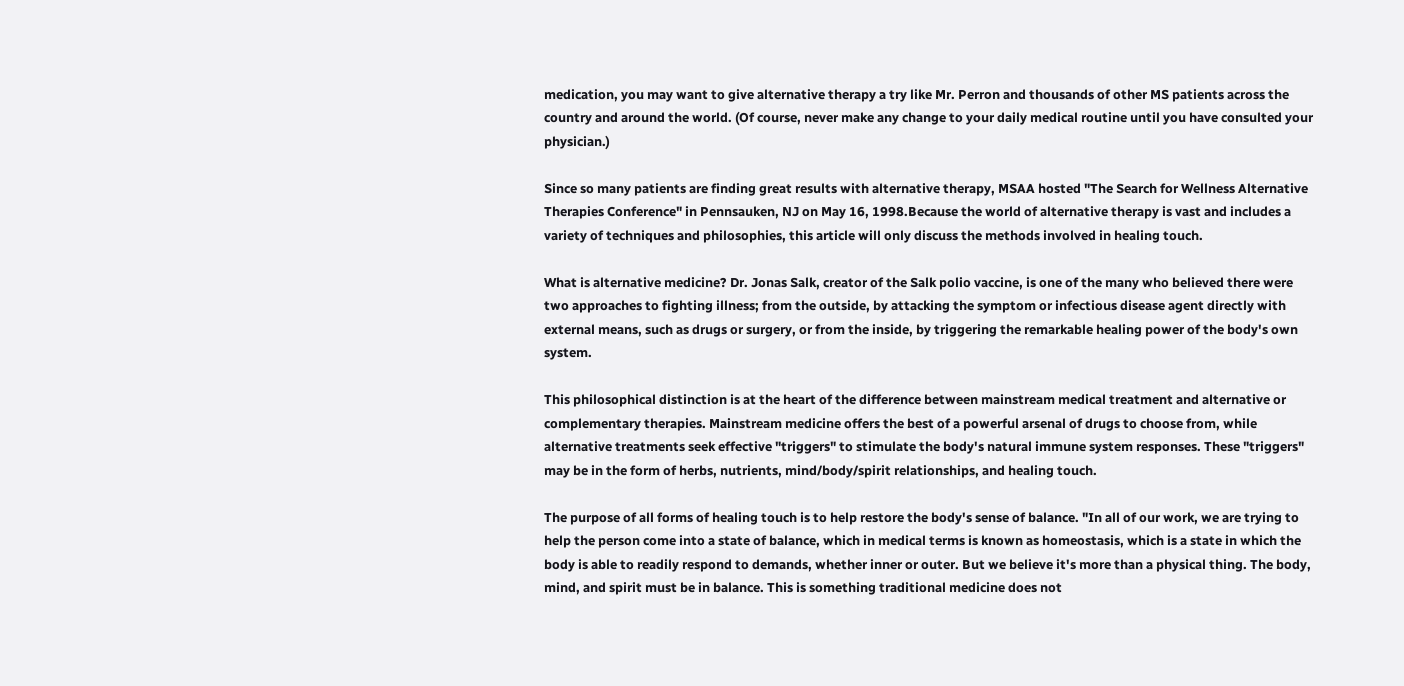medication, you may want to give alternative therapy a try like Mr. Perron and thousands of other MS patients across the country and around the world. (Of course, never make any change to your daily medical routine until you have consulted your physician.)

Since so many patients are finding great results with alternative therapy, MSAA hosted "The Search for Wellness Alternative Therapies Conference" in Pennsauken, NJ on May 16, 1998.Because the world of alternative therapy is vast and includes a variety of techniques and philosophies, this article will only discuss the methods involved in healing touch.

What is alternative medicine? Dr. Jonas Salk, creator of the Salk polio vaccine, is one of the many who believed there were two approaches to fighting illness; from the outside, by attacking the symptom or infectious disease agent directly with external means, such as drugs or surgery, or from the inside, by triggering the remarkable healing power of the body's own system.

This philosophical distinction is at the heart of the difference between mainstream medical treatment and alternative or complementary therapies. Mainstream medicine offers the best of a powerful arsenal of drugs to choose from, while alternative treatments seek effective "triggers" to stimulate the body's natural immune system responses. These "triggers" may be in the form of herbs, nutrients, mind/body/spirit relationships, and healing touch.

The purpose of all forms of healing touch is to help restore the body's sense of balance. "In all of our work, we are trying to help the person come into a state of balance, which in medical terms is known as homeostasis, which is a state in which the body is able to readily respond to demands, whether inner or outer. But we believe it's more than a physical thing. The body, mind, and spirit must be in balance. This is something traditional medicine does not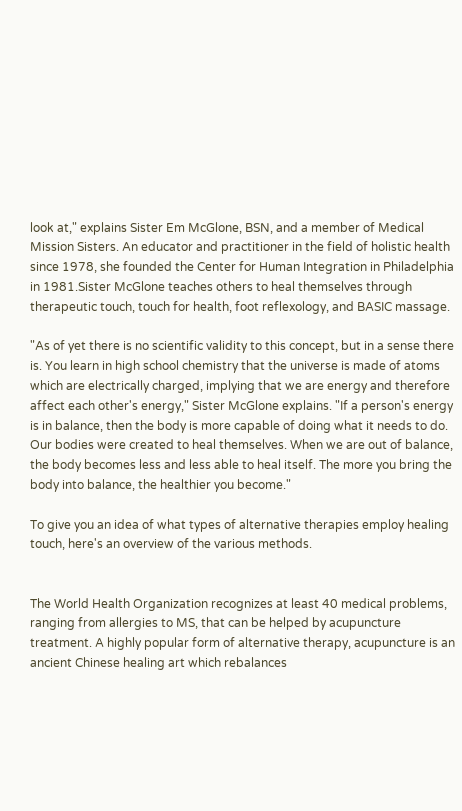look at," explains Sister Em McGlone, BSN, and a member of Medical Mission Sisters. An educator and practitioner in the field of holistic health since 1978, she founded the Center for Human Integration in Philadelphia in 1981.Sister McGlone teaches others to heal themselves through therapeutic touch, touch for health, foot reflexology, and BASIC massage.

"As of yet there is no scientific validity to this concept, but in a sense there is. You learn in high school chemistry that the universe is made of atoms which are electrically charged, implying that we are energy and therefore affect each other's energy," Sister McGlone explains. "If a person's energy is in balance, then the body is more capable of doing what it needs to do. Our bodies were created to heal themselves. When we are out of balance, the body becomes less and less able to heal itself. The more you bring the body into balance, the healthier you become."

To give you an idea of what types of alternative therapies employ healing touch, here's an overview of the various methods.


The World Health Organization recognizes at least 40 medical problems, ranging from allergies to MS, that can be helped by acupuncture treatment. A highly popular form of alternative therapy, acupuncture is an ancient Chinese healing art which rebalances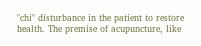"chi" disturbance in the patient to restore health. The premise of acupuncture, like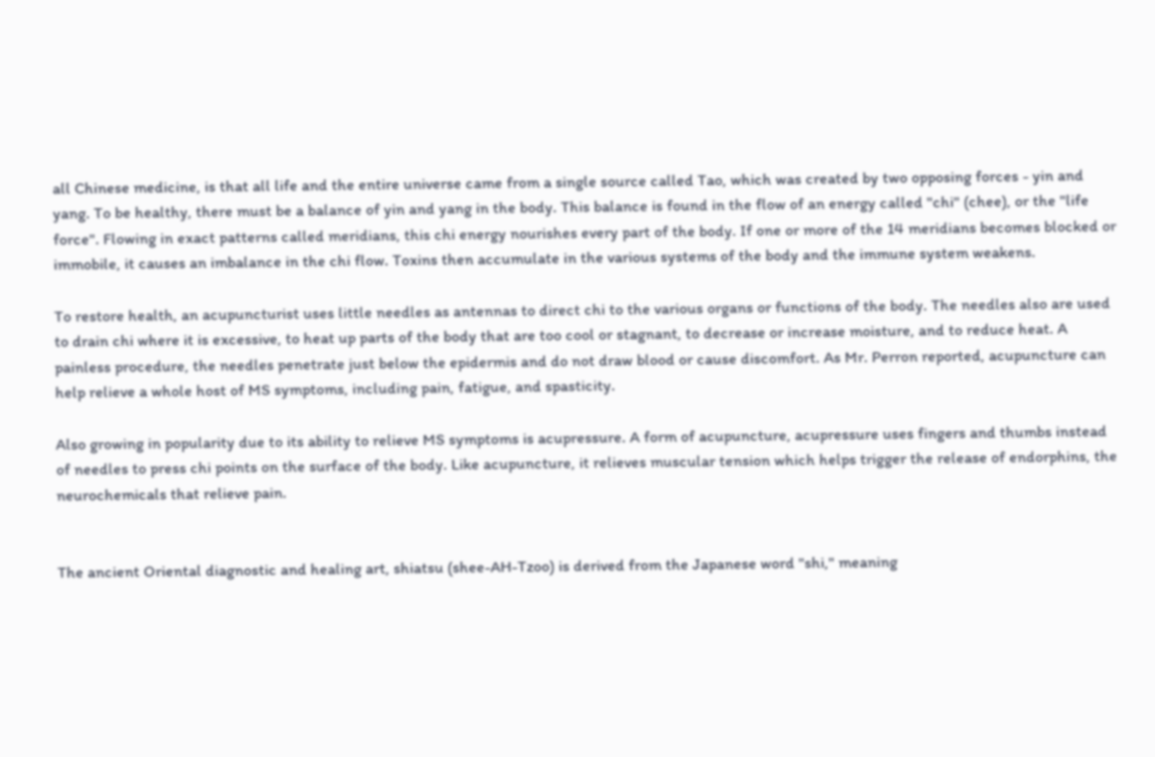all Chinese medicine, is that all life and the entire universe came from a single source called Tao, which was created by two opposing forces - yin and yang. To be healthy, there must be a balance of yin and yang in the body. This balance is found in the flow of an energy called "chi" (chee), or the "life force". Flowing in exact patterns called meridians, this chi energy nourishes every part of the body. If one or more of the 14 meridians becomes blocked or immobile, it causes an imbalance in the chi flow. Toxins then accumulate in the various systems of the body and the immune system weakens.

To restore health, an acupuncturist uses little needles as antennas to direct chi to the various organs or functions of the body. The needles also are used to drain chi where it is excessive, to heat up parts of the body that are too cool or stagnant, to decrease or increase moisture, and to reduce heat. A painless procedure, the needles penetrate just below the epidermis and do not draw blood or cause discomfort. As Mr. Perron reported, acupuncture can help relieve a whole host of MS symptoms, including pain, fatigue, and spasticity.

Also growing in popularity due to its ability to relieve MS symptoms is acupressure. A form of acupuncture, acupressure uses fingers and thumbs instead of needles to press chi points on the surface of the body. Like acupuncture, it relieves muscular tension which helps trigger the release of endorphins, the neurochemicals that relieve pain.


The ancient Oriental diagnostic and healing art, shiatsu (shee-AH-Tzoo) is derived from the Japanese word "shi," meaning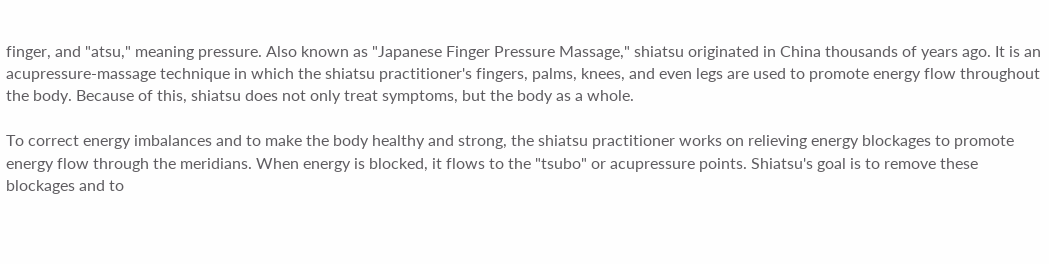finger, and "atsu," meaning pressure. Also known as "Japanese Finger Pressure Massage," shiatsu originated in China thousands of years ago. It is an acupressure-massage technique in which the shiatsu practitioner's fingers, palms, knees, and even legs are used to promote energy flow throughout the body. Because of this, shiatsu does not only treat symptoms, but the body as a whole.

To correct energy imbalances and to make the body healthy and strong, the shiatsu practitioner works on relieving energy blockages to promote energy flow through the meridians. When energy is blocked, it flows to the "tsubo" or acupressure points. Shiatsu's goal is to remove these blockages and to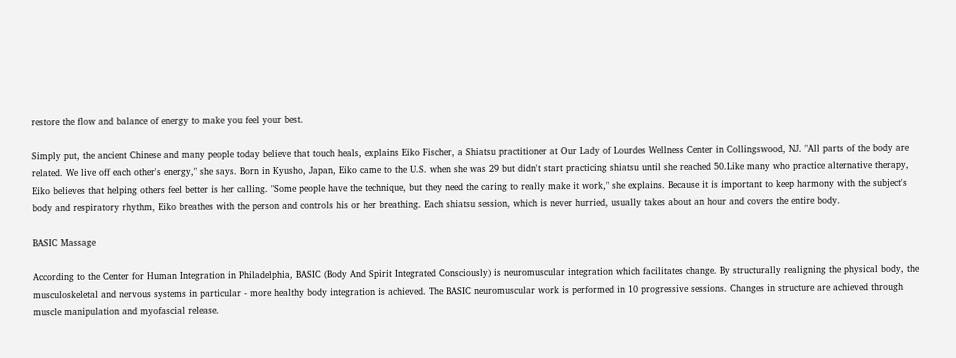restore the flow and balance of energy to make you feel your best.

Simply put, the ancient Chinese and many people today believe that touch heals, explains Eiko Fischer, a Shiatsu practitioner at Our Lady of Lourdes Wellness Center in Collingswood, NJ. "All parts of the body are related. We live off each other's energy," she says. Born in Kyusho, Japan, Eiko came to the U.S. when she was 29 but didn't start practicing shiatsu until she reached 50.Like many who practice alternative therapy, Eiko believes that helping others feel better is her calling. "Some people have the technique, but they need the caring to really make it work," she explains. Because it is important to keep harmony with the subject's body and respiratory rhythm, Eiko breathes with the person and controls his or her breathing. Each shiatsu session, which is never hurried, usually takes about an hour and covers the entire body.

BASIC Massage

According to the Center for Human Integration in Philadelphia, BASIC (Body And Spirit Integrated Consciously) is neuromuscular integration which facilitates change. By structurally realigning the physical body, the musculoskeletal and nervous systems in particular - more healthy body integration is achieved. The BASIC neuromuscular work is performed in 10 progressive sessions. Changes in structure are achieved through muscle manipulation and myofascial release.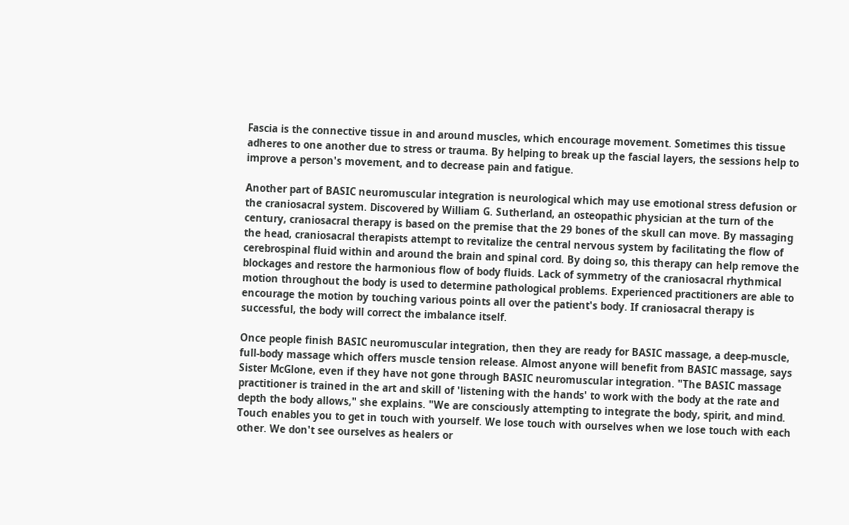Fascia is the connective tissue in and around muscles, which encourage movement. Sometimes this tissue adheres to one another due to stress or trauma. By helping to break up the fascial layers, the sessions help to improve a person's movement, and to decrease pain and fatigue.

Another part of BASIC neuromuscular integration is neurological which may use emotional stress defusion or the craniosacral system. Discovered by William G. Sutherland, an osteopathic physician at the turn of the century, craniosacral therapy is based on the premise that the 29 bones of the skull can move. By massaging the head, craniosacral therapists attempt to revitalize the central nervous system by facilitating the flow of cerebrospinal fluid within and around the brain and spinal cord. By doing so, this therapy can help remove the blockages and restore the harmonious flow of body fluids. Lack of symmetry of the craniosacral rhythmical motion throughout the body is used to determine pathological problems. Experienced practitioners are able to encourage the motion by touching various points all over the patient's body. If craniosacral therapy is successful, the body will correct the imbalance itself.

Once people finish BASIC neuromuscular integration, then they are ready for BASIC massage, a deep-muscle, full-body massage which offers muscle tension release. Almost anyone will benefit from BASIC massage, says Sister McGlone, even if they have not gone through BASIC neuromuscular integration. "The BASIC massage practitioner is trained in the art and skill of 'listening with the hands' to work with the body at the rate and depth the body allows," she explains. "We are consciously attempting to integrate the body, spirit, and mind. Touch enables you to get in touch with yourself. We lose touch with ourselves when we lose touch with each other. We don't see ourselves as healers or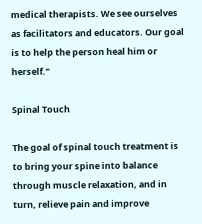medical therapists. We see ourselves as facilitators and educators. Our goal is to help the person heal him or herself."

Spinal Touch

The goal of spinal touch treatment is to bring your spine into balance through muscle relaxation, and in turn, relieve pain and improve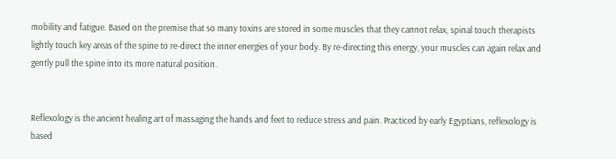mobility and fatigue. Based on the premise that so many toxins are stored in some muscles that they cannot relax, spinal touch therapists lightly touch key areas of the spine to re-direct the inner energies of your body. By re-directing this energy, your muscles can again relax and gently pull the spine into its more natural position.


Reflexology is the ancient healing art of massaging the hands and feet to reduce stress and pain. Practiced by early Egyptians, reflexology is based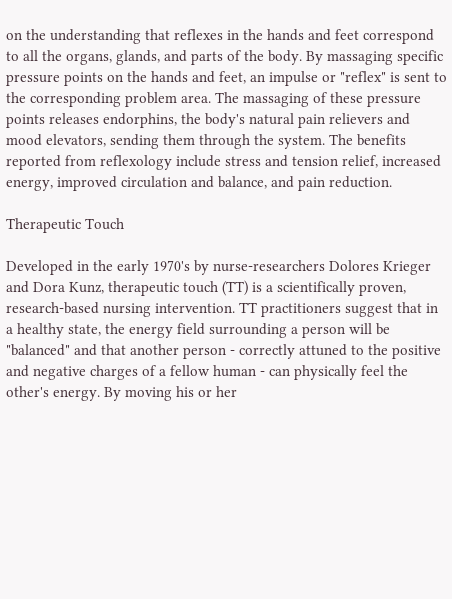on the understanding that reflexes in the hands and feet correspond to all the organs, glands, and parts of the body. By massaging specific pressure points on the hands and feet, an impulse or "reflex" is sent to the corresponding problem area. The massaging of these pressure points releases endorphins, the body's natural pain relievers and mood elevators, sending them through the system. The benefits reported from reflexology include stress and tension relief, increased energy, improved circulation and balance, and pain reduction.

Therapeutic Touch

Developed in the early 1970's by nurse-researchers Dolores Krieger and Dora Kunz, therapeutic touch (TT) is a scientifically proven, research-based nursing intervention. TT practitioners suggest that in a healthy state, the energy field surrounding a person will be "balanced" and that another person - correctly attuned to the positive and negative charges of a fellow human - can physically feel the other's energy. By moving his or her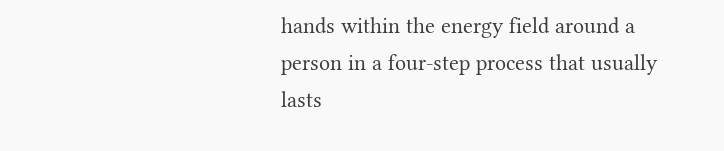hands within the energy field around a person in a four-step process that usually lasts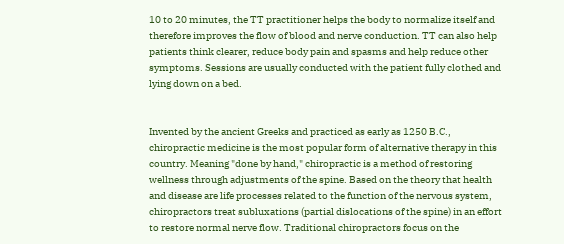10 to 20 minutes, the TT practitioner helps the body to normalize itself and therefore improves the flow of blood and nerve conduction. TT can also help patients think clearer, reduce body pain and spasms and help reduce other symptoms. Sessions are usually conducted with the patient fully clothed and lying down on a bed.


Invented by the ancient Greeks and practiced as early as 1250 B.C., chiropractic medicine is the most popular form of alternative therapy in this country. Meaning "done by hand," chiropractic is a method of restoring wellness through adjustments of the spine. Based on the theory that health and disease are life processes related to the function of the nervous system, chiropractors treat subluxations (partial dislocations of the spine) in an effort to restore normal nerve flow. Traditional chiropractors focus on the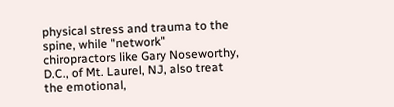physical stress and trauma to the spine, while "network" chiropractors like Gary Noseworthy, D.C., of Mt. Laurel, NJ, also treat the emotional,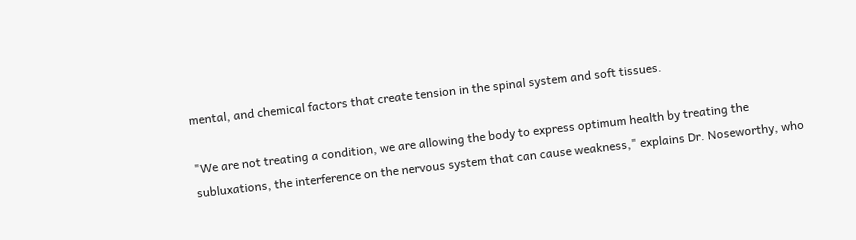mental, and chemical factors that create tension in the spinal system and soft tissues.

"We are not treating a condition, we are allowing the body to express optimum health by treating the subluxations, the interference on the nervous system that can cause weakness," explains Dr. Noseworthy, who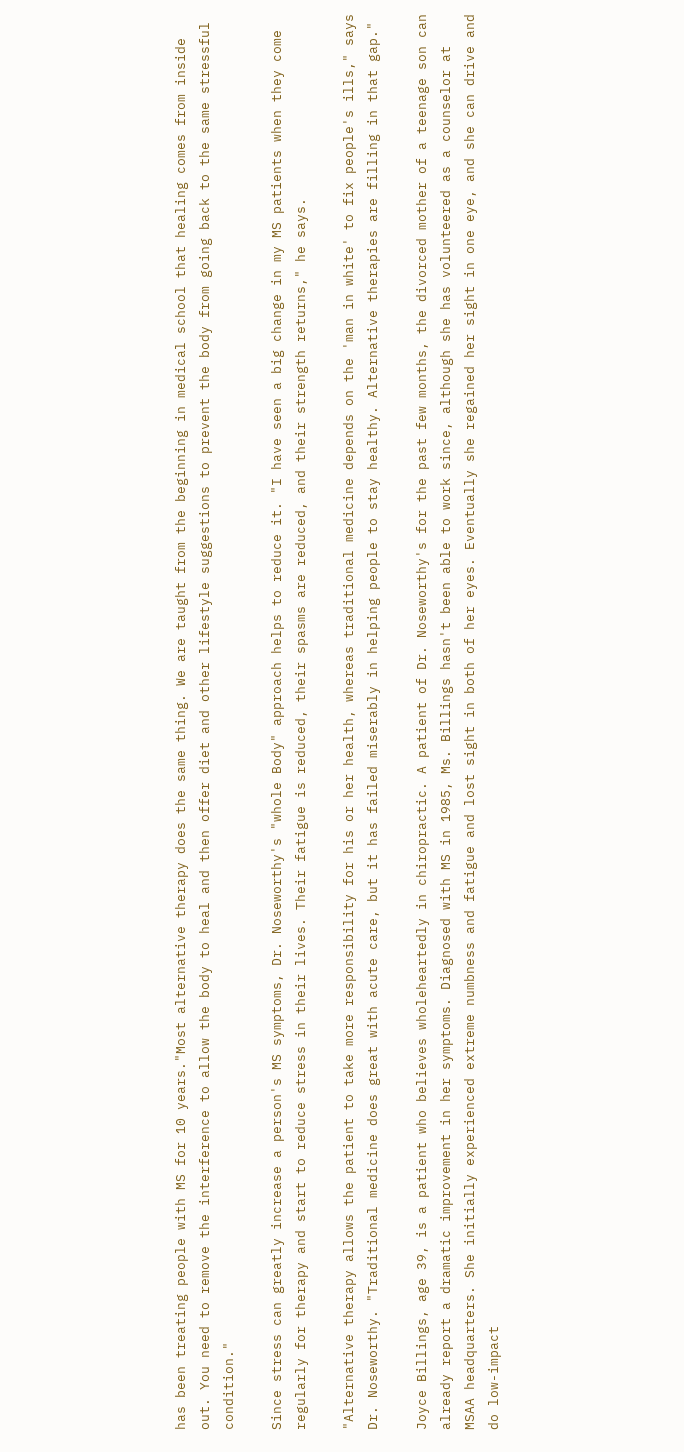has been treating people with MS for 10 years."Most alternative therapy does the same thing. We are taught from the beginning in medical school that healing comes from inside out. You need to remove the interference to allow the body to heal and then offer diet and other lifestyle suggestions to prevent the body from going back to the same stressful condition."

Since stress can greatly increase a person's MS symptoms, Dr. Noseworthy's "whole Body" approach helps to reduce it. "I have seen a big change in my MS patients when they come regularly for therapy and start to reduce stress in their lives. Their fatigue is reduced, their spasms are reduced, and their strength returns," he says.

"Alternative therapy allows the patient to take more responsibility for his or her health, whereas traditional medicine depends on the 'man in white' to fix people's ills," says Dr. Noseworthy. "Traditional medicine does great with acute care, but it has failed miserably in helping people to stay healthy. Alternative therapies are filling in that gap."

Joyce Billings, age 39, is a patient who believes wholeheartedly in chiropractic. A patient of Dr. Noseworthy's for the past few months, the divorced mother of a teenage son can already report a dramatic improvement in her symptoms. Diagnosed with MS in 1985, Ms. Billings hasn't been able to work since, although she has volunteered as a counselor at MSAA headquarters. She initially experienced extreme numbness and fatigue and lost sight in both of her eyes. Eventually she regained her sight in one eye, and she can drive and do low-impact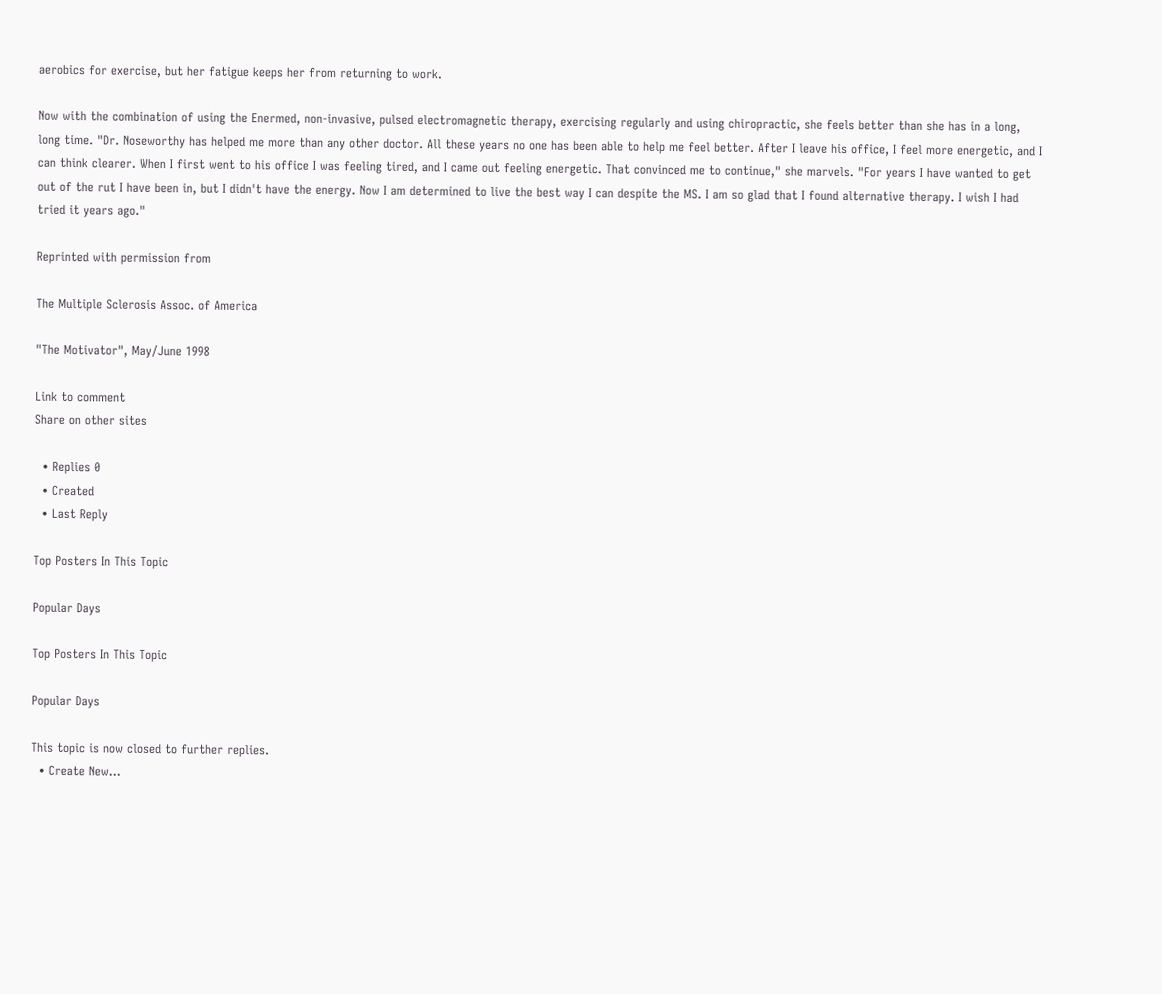aerobics for exercise, but her fatigue keeps her from returning to work.

Now with the combination of using the Enermed, non-invasive, pulsed electromagnetic therapy, exercising regularly and using chiropractic, she feels better than she has in a long, long time. "Dr. Noseworthy has helped me more than any other doctor. All these years no one has been able to help me feel better. After I leave his office, I feel more energetic, and I can think clearer. When I first went to his office I was feeling tired, and I came out feeling energetic. That convinced me to continue," she marvels. "For years I have wanted to get out of the rut I have been in, but I didn't have the energy. Now I am determined to live the best way I can despite the MS. I am so glad that I found alternative therapy. I wish I had tried it years ago."

Reprinted with permission from

The Multiple Sclerosis Assoc. of America

"The Motivator", May/June 1998

Link to comment
Share on other sites

  • Replies 0
  • Created
  • Last Reply

Top Posters In This Topic

Popular Days

Top Posters In This Topic

Popular Days

This topic is now closed to further replies.
  • Create New...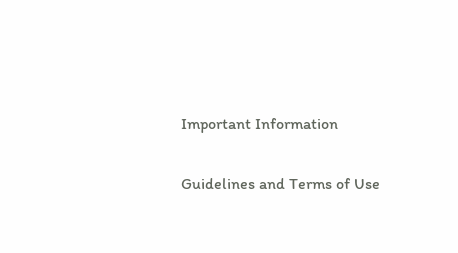Important Information

Guidelines and Terms of Use